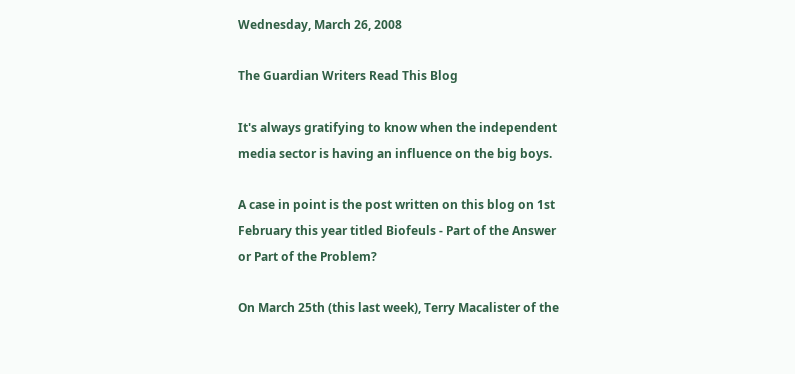Wednesday, March 26, 2008

The Guardian Writers Read This Blog

It's always gratifying to know when the independent media sector is having an influence on the big boys.

A case in point is the post written on this blog on 1st February this year titled Biofeuls - Part of the Answer or Part of the Problem?

On March 25th (this last week), Terry Macalister of the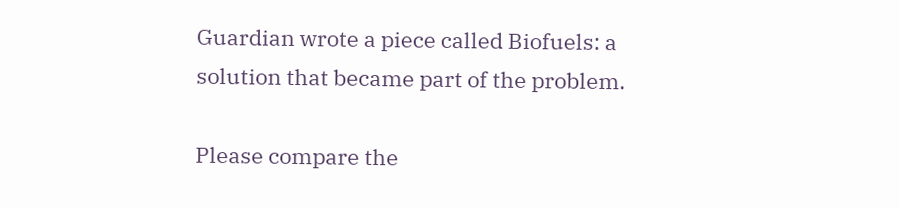Guardian wrote a piece called Biofuels: a solution that became part of the problem.

Please compare the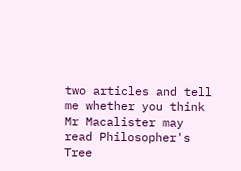two articles and tell me whether you think Mr Macalister may read Philosopher's Tree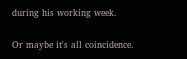during his working week.

Or maybe it's all coincidence.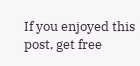If you enjoyed this post, get free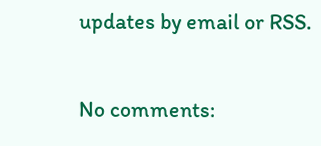updates by email or RSS.

No comments: